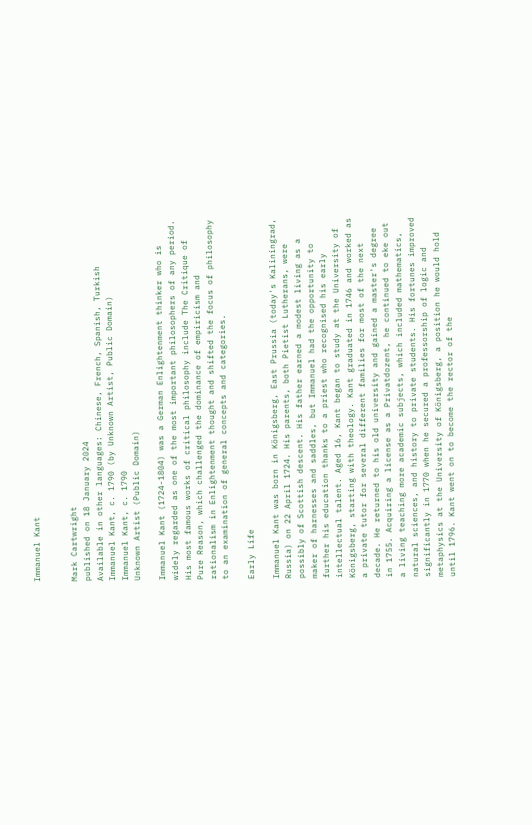Immanuel Kant


Mark Cartwright
published on 18 January 2024
Available in other languages: Chinese, French, Spanish, Turkish
Immanuel Kant, c. 1790 (by Unknown Artist, Public Domain)
Immanuel Kant, c. 1790
Unknown Artist (Public Domain)

Immanuel Kant (1724-1804) was a German Enlightenment thinker who is widely regarded as one of the most important philosophers of any period. His most famous works of critical philosophy include The Critique of Pure Reason, which challenged the dominance of empiricism and rationalism in Enlightenment thought and shifted the focus of philosophy to an examination of general concepts and categories.

Early Life

Immanuel Kant was born in Königsberg, East Prussia (today's Kaliningrad, Russia) on 22 April 1724. His parents, both Pietist Lutherans, were possibly of Scottish descent. His father earned a modest living as a maker of harnesses and saddles, but Immanuel had the opportunity to further his education thanks to a priest who recognised his early intellectual talent. Aged 16, Kant began to study at the University of Königsberg, starting with theology. Kant graduated in 1746 and worked as a private tutor for several different families for most of the next decade. He returned to his old university and gained a master's degree in 1755. Acquiring a license as a Privatdozent, he continued to eke out a living teaching more academic subjects, which included mathematics, natural sciences, and history to private students. His fortunes improved significantly in 1770 when he secured a professorship of logic and metaphysics at the University of Königsberg, a position he would hold until 1796. Kant went on to become the rector of the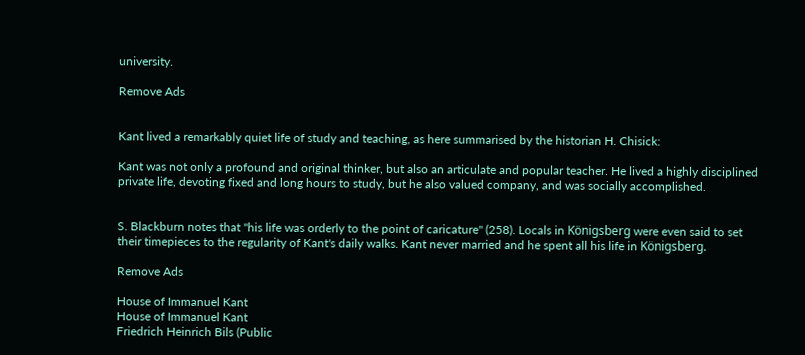university.

Remove Ads


Kant lived a remarkably quiet life of study and teaching, as here summarised by the historian H. Chisick:

Kant was not only a profound and original thinker, but also an articulate and popular teacher. He lived a highly disciplined private life, devoting fixed and long hours to study, but he also valued company, and was socially accomplished.


S. Blackburn notes that "his life was orderly to the point of caricature" (258). Locals in Königsberg were even said to set their timepieces to the regularity of Kant's daily walks. Kant never married and he spent all his life in Königsberg.

Remove Ads

House of Immanuel Kant
House of Immanuel Kant
Friedrich Heinrich Bils (Public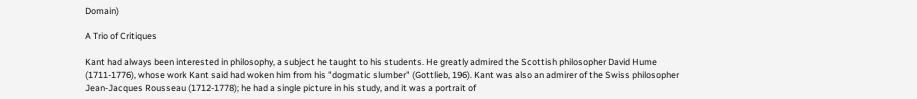Domain)

A Trio of Critiques

Kant had always been interested in philosophy, a subject he taught to his students. He greatly admired the Scottish philosopher David Hume (1711-1776), whose work Kant said had woken him from his "dogmatic slumber" (Gottlieb, 196). Kant was also an admirer of the Swiss philosopher Jean-Jacques Rousseau (1712-1778); he had a single picture in his study, and it was a portrait of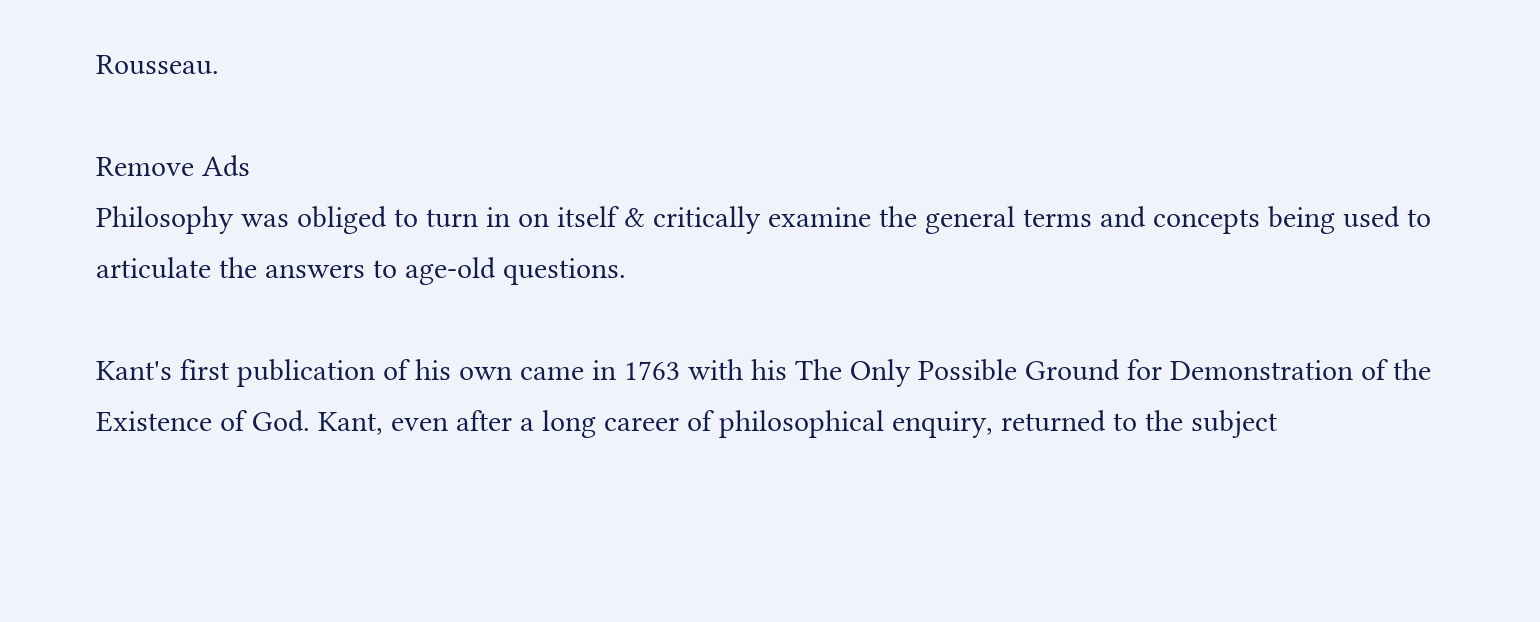Rousseau.

Remove Ads
Philosophy was obliged to turn in on itself & critically examine the general terms and concepts being used to articulate the answers to age-old questions.

Kant's first publication of his own came in 1763 with his The Only Possible Ground for Demonstration of the Existence of God. Kant, even after a long career of philosophical enquiry, returned to the subject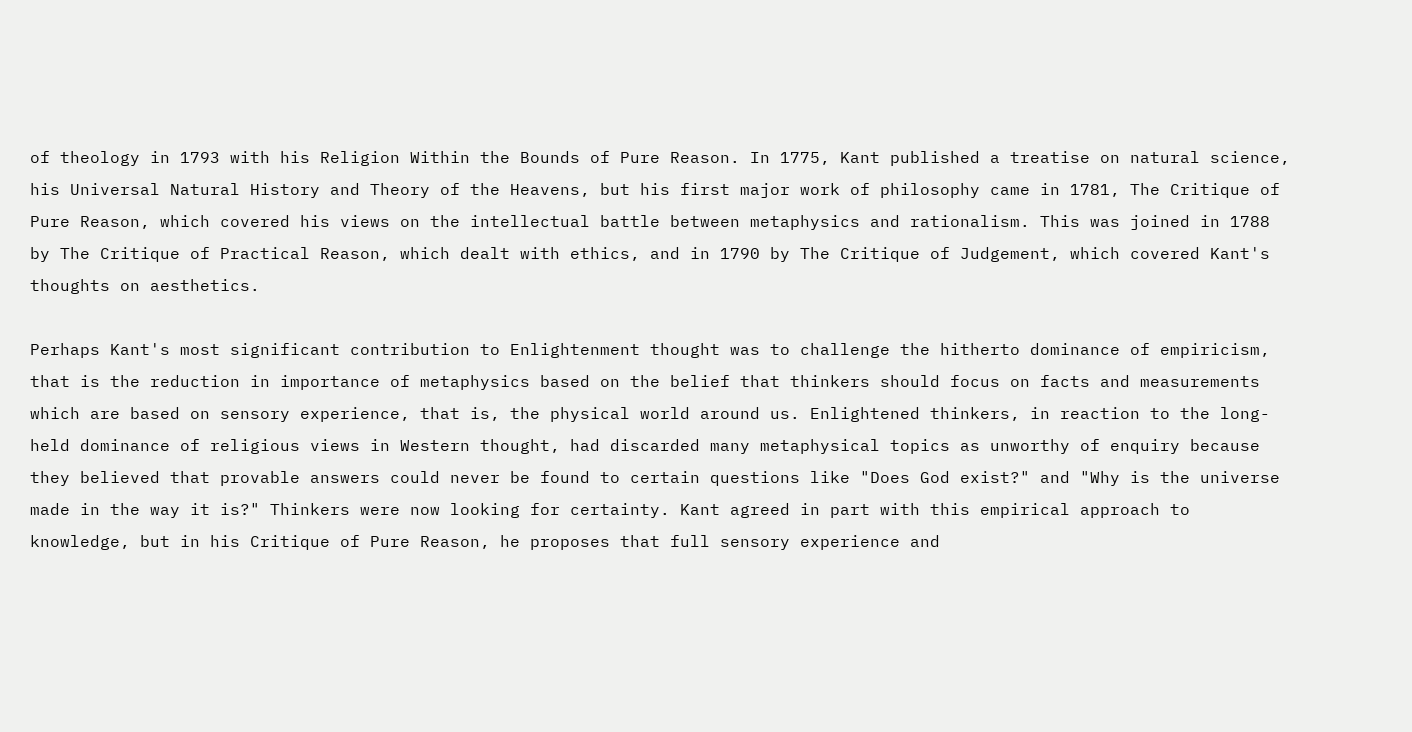of theology in 1793 with his Religion Within the Bounds of Pure Reason. In 1775, Kant published a treatise on natural science, his Universal Natural History and Theory of the Heavens, but his first major work of philosophy came in 1781, The Critique of Pure Reason, which covered his views on the intellectual battle between metaphysics and rationalism. This was joined in 1788 by The Critique of Practical Reason, which dealt with ethics, and in 1790 by The Critique of Judgement, which covered Kant's thoughts on aesthetics.

Perhaps Kant's most significant contribution to Enlightenment thought was to challenge the hitherto dominance of empiricism, that is the reduction in importance of metaphysics based on the belief that thinkers should focus on facts and measurements which are based on sensory experience, that is, the physical world around us. Enlightened thinkers, in reaction to the long-held dominance of religious views in Western thought, had discarded many metaphysical topics as unworthy of enquiry because they believed that provable answers could never be found to certain questions like "Does God exist?" and "Why is the universe made in the way it is?" Thinkers were now looking for certainty. Kant agreed in part with this empirical approach to knowledge, but in his Critique of Pure Reason, he proposes that full sensory experience and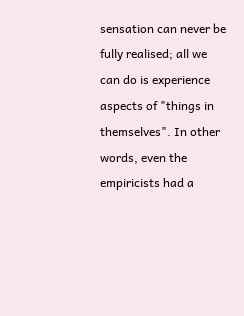sensation can never be fully realised; all we can do is experience aspects of "things in themselves". In other words, even the empiricists had a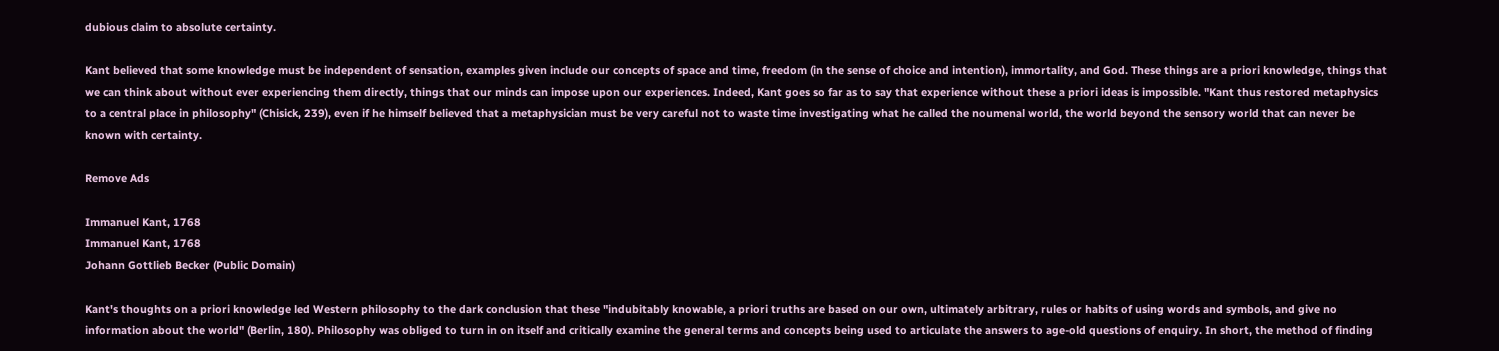dubious claim to absolute certainty.

Kant believed that some knowledge must be independent of sensation, examples given include our concepts of space and time, freedom (in the sense of choice and intention), immortality, and God. These things are a priori knowledge, things that we can think about without ever experiencing them directly, things that our minds can impose upon our experiences. Indeed, Kant goes so far as to say that experience without these a priori ideas is impossible. "Kant thus restored metaphysics to a central place in philosophy" (Chisick, 239), even if he himself believed that a metaphysician must be very careful not to waste time investigating what he called the noumenal world, the world beyond the sensory world that can never be known with certainty.

Remove Ads

Immanuel Kant, 1768
Immanuel Kant, 1768
Johann Gottlieb Becker (Public Domain)

Kant's thoughts on a priori knowledge led Western philosophy to the dark conclusion that these "indubitably knowable, a priori truths are based on our own, ultimately arbitrary, rules or habits of using words and symbols, and give no information about the world" (Berlin, 180). Philosophy was obliged to turn in on itself and critically examine the general terms and concepts being used to articulate the answers to age-old questions of enquiry. In short, the method of finding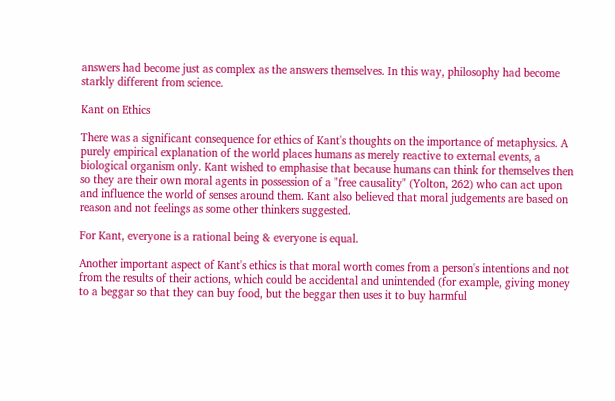answers had become just as complex as the answers themselves. In this way, philosophy had become starkly different from science.

Kant on Ethics

There was a significant consequence for ethics of Kant's thoughts on the importance of metaphysics. A purely empirical explanation of the world places humans as merely reactive to external events, a biological organism only. Kant wished to emphasise that because humans can think for themselves then so they are their own moral agents in possession of a "free causality" (Yolton, 262) who can act upon and influence the world of senses around them. Kant also believed that moral judgements are based on reason and not feelings as some other thinkers suggested.

For Kant, everyone is a rational being & everyone is equal.

Another important aspect of Kant's ethics is that moral worth comes from a person's intentions and not from the results of their actions, which could be accidental and unintended (for example, giving money to a beggar so that they can buy food, but the beggar then uses it to buy harmful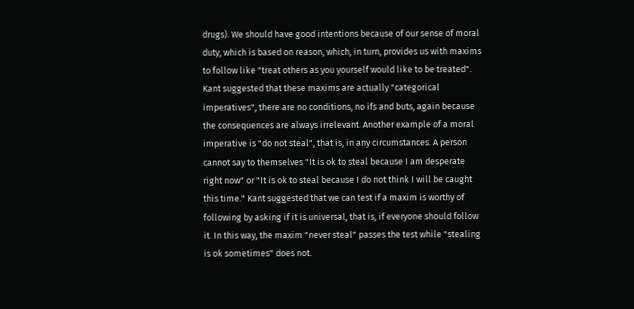drugs). We should have good intentions because of our sense of moral duty, which is based on reason, which, in turn, provides us with maxims to follow like "treat others as you yourself would like to be treated". Kant suggested that these maxims are actually "categorical imperatives", there are no conditions, no ifs and buts, again because the consequences are always irrelevant. Another example of a moral imperative is "do not steal", that is, in any circumstances. A person cannot say to themselves "It is ok to steal because I am desperate right now" or "It is ok to steal because I do not think I will be caught this time." Kant suggested that we can test if a maxim is worthy of following by asking if it is universal, that is, if everyone should follow it. In this way, the maxim "never steal" passes the test while "stealing is ok sometimes" does not.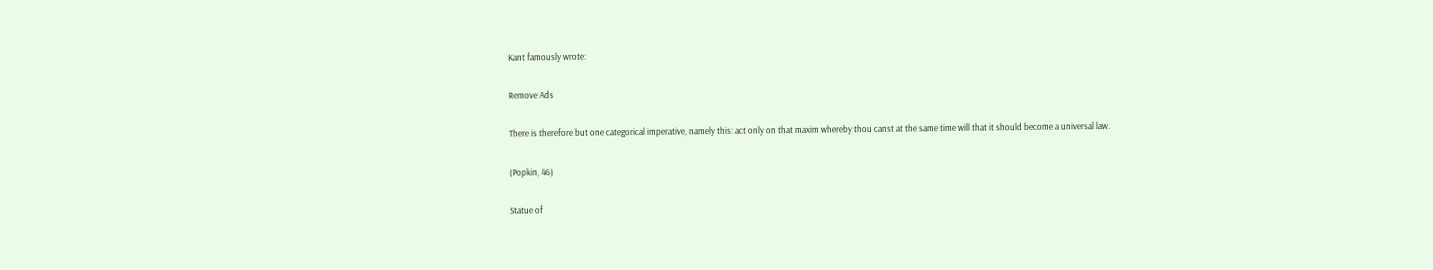Kant famously wrote:

Remove Ads

There is therefore but one categorical imperative, namely this: act only on that maxim whereby thou canst at the same time will that it should become a universal law.

(Popkin, 46)

Statue of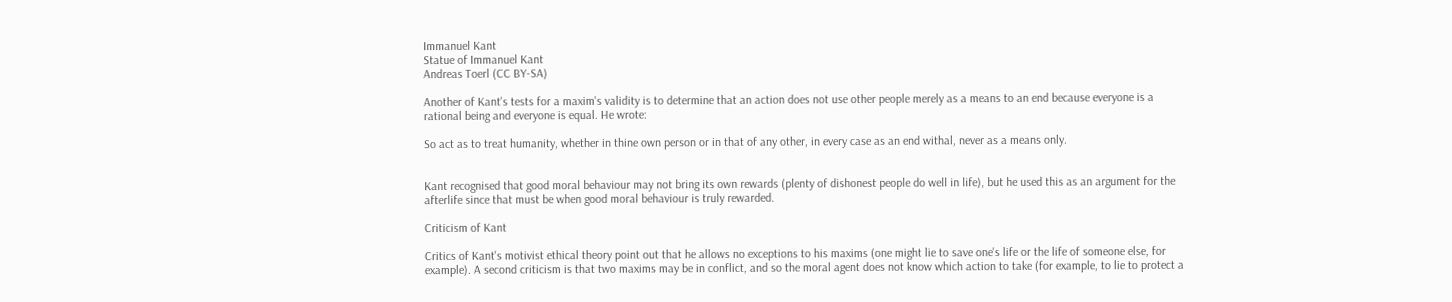Immanuel Kant
Statue of Immanuel Kant
Andreas Toerl (CC BY-SA)

Another of Kant's tests for a maxim's validity is to determine that an action does not use other people merely as a means to an end because everyone is a rational being and everyone is equal. He wrote:

So act as to treat humanity, whether in thine own person or in that of any other, in every case as an end withal, never as a means only.


Kant recognised that good moral behaviour may not bring its own rewards (plenty of dishonest people do well in life), but he used this as an argument for the afterlife since that must be when good moral behaviour is truly rewarded.

Criticism of Kant

Critics of Kant's motivist ethical theory point out that he allows no exceptions to his maxims (one might lie to save one's life or the life of someone else, for example). A second criticism is that two maxims may be in conflict, and so the moral agent does not know which action to take (for example, to lie to protect a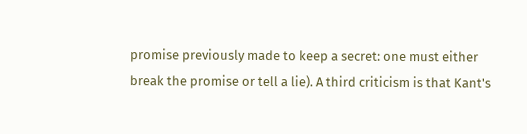promise previously made to keep a secret: one must either break the promise or tell a lie). A third criticism is that Kant's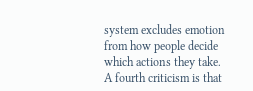system excludes emotion from how people decide which actions they take. A fourth criticism is that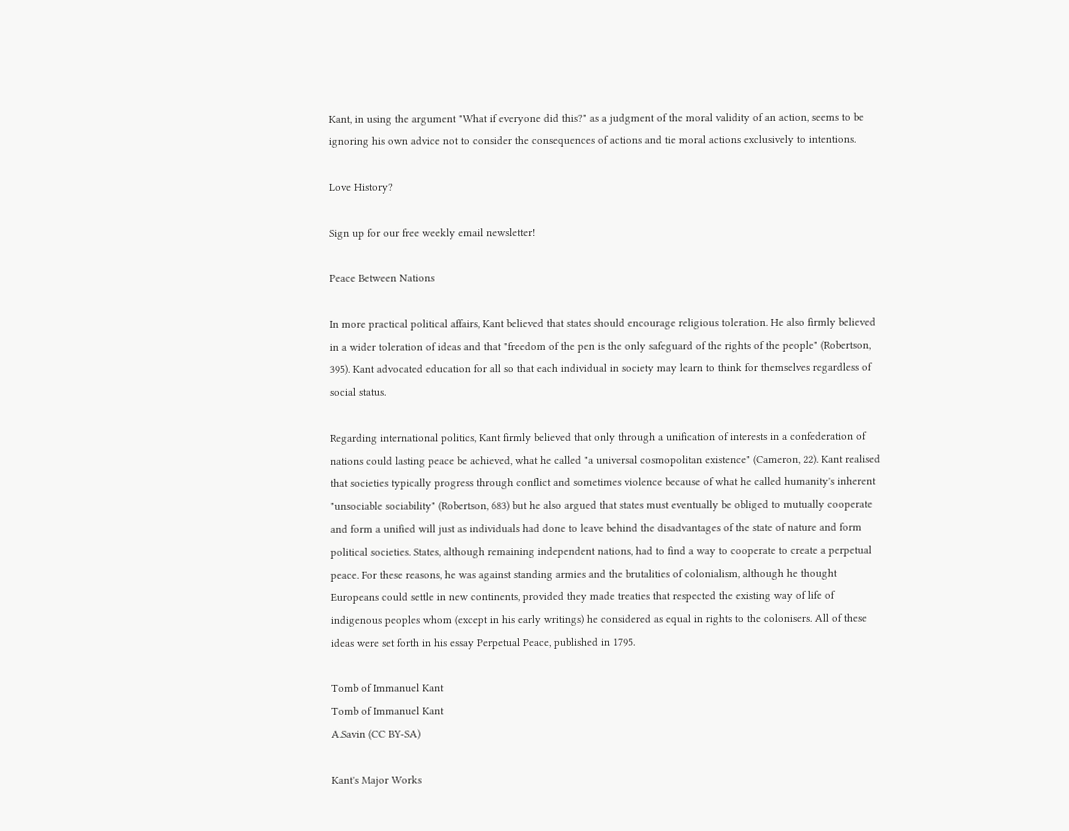Kant, in using the argument "What if everyone did this?" as a judgment of the moral validity of an action, seems to be ignoring his own advice not to consider the consequences of actions and tie moral actions exclusively to intentions.

Love History?

Sign up for our free weekly email newsletter!

Peace Between Nations

In more practical political affairs, Kant believed that states should encourage religious toleration. He also firmly believed in a wider toleration of ideas and that "freedom of the pen is the only safeguard of the rights of the people" (Robertson, 395). Kant advocated education for all so that each individual in society may learn to think for themselves regardless of social status.

Regarding international politics, Kant firmly believed that only through a unification of interests in a confederation of nations could lasting peace be achieved, what he called "a universal cosmopolitan existence" (Cameron, 22). Kant realised that societies typically progress through conflict and sometimes violence because of what he called humanity's inherent "unsociable sociability" (Robertson, 683) but he also argued that states must eventually be obliged to mutually cooperate and form a unified will just as individuals had done to leave behind the disadvantages of the state of nature and form political societies. States, although remaining independent nations, had to find a way to cooperate to create a perpetual peace. For these reasons, he was against standing armies and the brutalities of colonialism, although he thought Europeans could settle in new continents, provided they made treaties that respected the existing way of life of indigenous peoples whom (except in his early writings) he considered as equal in rights to the colonisers. All of these ideas were set forth in his essay Perpetual Peace, published in 1795.

Tomb of Immanuel Kant
Tomb of Immanuel Kant
A.Savin (CC BY-SA)

Kant's Major Works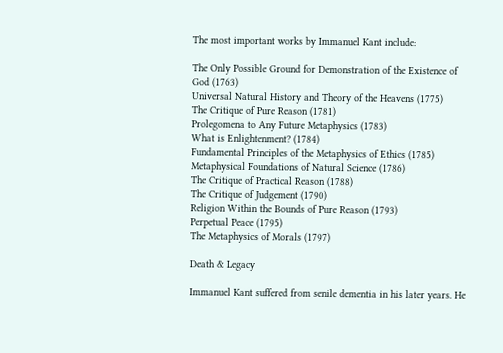The most important works by Immanuel Kant include:

The Only Possible Ground for Demonstration of the Existence of God (1763)
Universal Natural History and Theory of the Heavens (1775)
The Critique of Pure Reason (1781)
Prolegomena to Any Future Metaphysics (1783)
What is Enlightenment? (1784)
Fundamental Principles of the Metaphysics of Ethics (1785)
Metaphysical Foundations of Natural Science (1786)
The Critique of Practical Reason (1788)
The Critique of Judgement (1790)
Religion Within the Bounds of Pure Reason (1793)
Perpetual Peace (1795)
The Metaphysics of Morals (1797)

Death & Legacy

Immanuel Kant suffered from senile dementia in his later years. He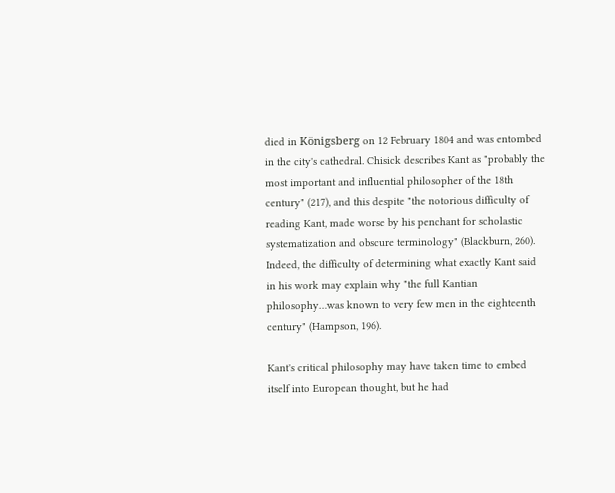died in Königsberg on 12 February 1804 and was entombed in the city's cathedral. Chisick describes Kant as "probably the most important and influential philosopher of the 18th century" (217), and this despite "the notorious difficulty of reading Kant, made worse by his penchant for scholastic systematization and obscure terminology" (Blackburn, 260). Indeed, the difficulty of determining what exactly Kant said in his work may explain why "the full Kantian philosophy…was known to very few men in the eighteenth century" (Hampson, 196).

Kant's critical philosophy may have taken time to embed itself into European thought, but he had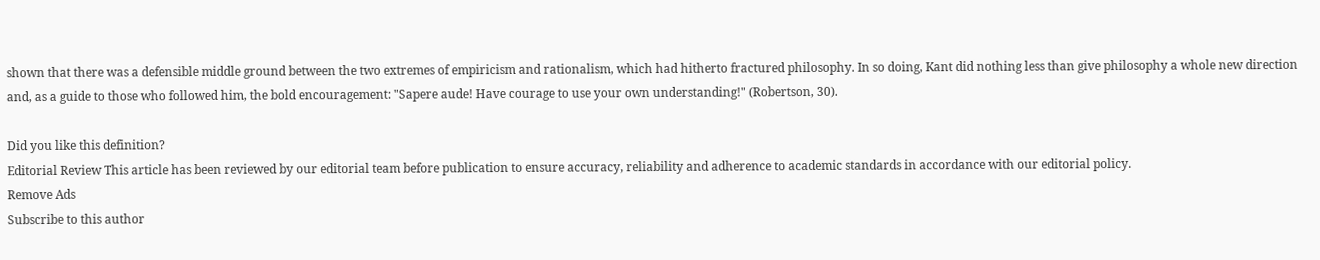shown that there was a defensible middle ground between the two extremes of empiricism and rationalism, which had hitherto fractured philosophy. In so doing, Kant did nothing less than give philosophy a whole new direction and, as a guide to those who followed him, the bold encouragement: "Sapere aude! Have courage to use your own understanding!" (Robertson, 30).

Did you like this definition?
Editorial Review This article has been reviewed by our editorial team before publication to ensure accuracy, reliability and adherence to academic standards in accordance with our editorial policy.
Remove Ads
Subscribe to this author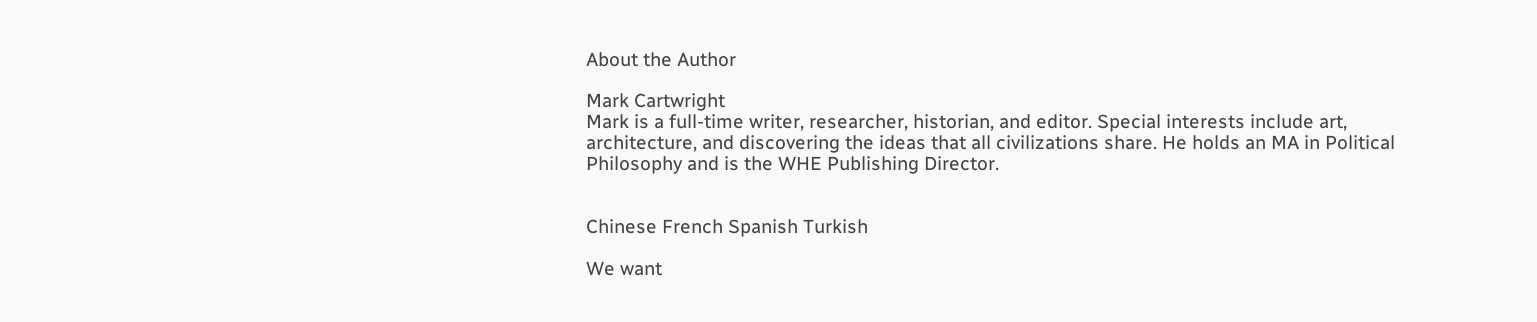About the Author

Mark Cartwright
Mark is a full-time writer, researcher, historian, and editor. Special interests include art, architecture, and discovering the ideas that all civilizations share. He holds an MA in Political Philosophy and is the WHE Publishing Director.


Chinese French Spanish Turkish

We want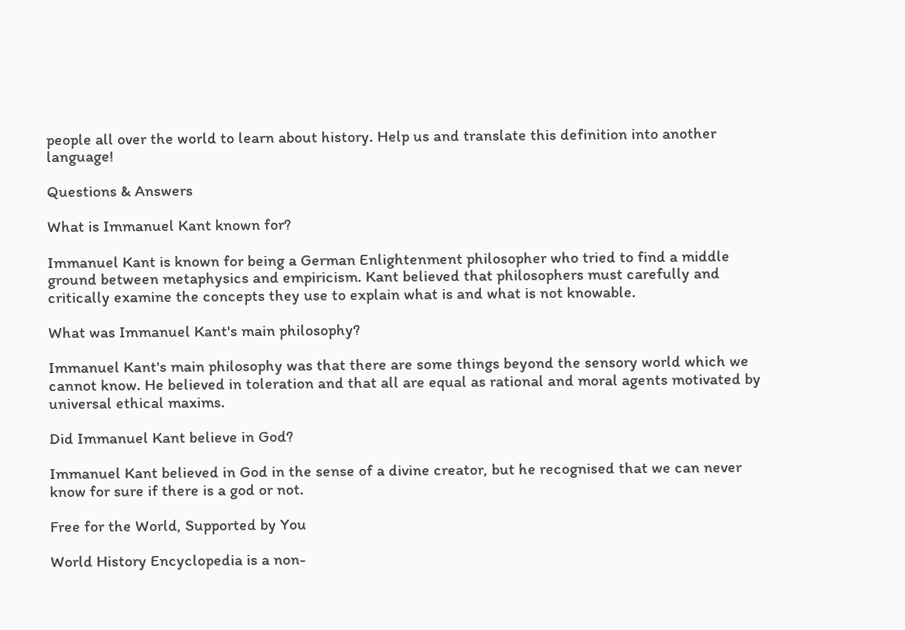people all over the world to learn about history. Help us and translate this definition into another language!

Questions & Answers

What is Immanuel Kant known for?

Immanuel Kant is known for being a German Enlightenment philosopher who tried to find a middle ground between metaphysics and empiricism. Kant believed that philosophers must carefully and critically examine the concepts they use to explain what is and what is not knowable.

What was Immanuel Kant's main philosophy?

Immanuel Kant's main philosophy was that there are some things beyond the sensory world which we cannot know. He believed in toleration and that all are equal as rational and moral agents motivated by universal ethical maxims.

Did Immanuel Kant believe in God?

Immanuel Kant believed in God in the sense of a divine creator, but he recognised that we can never know for sure if there is a god or not.

Free for the World, Supported by You

World History Encyclopedia is a non-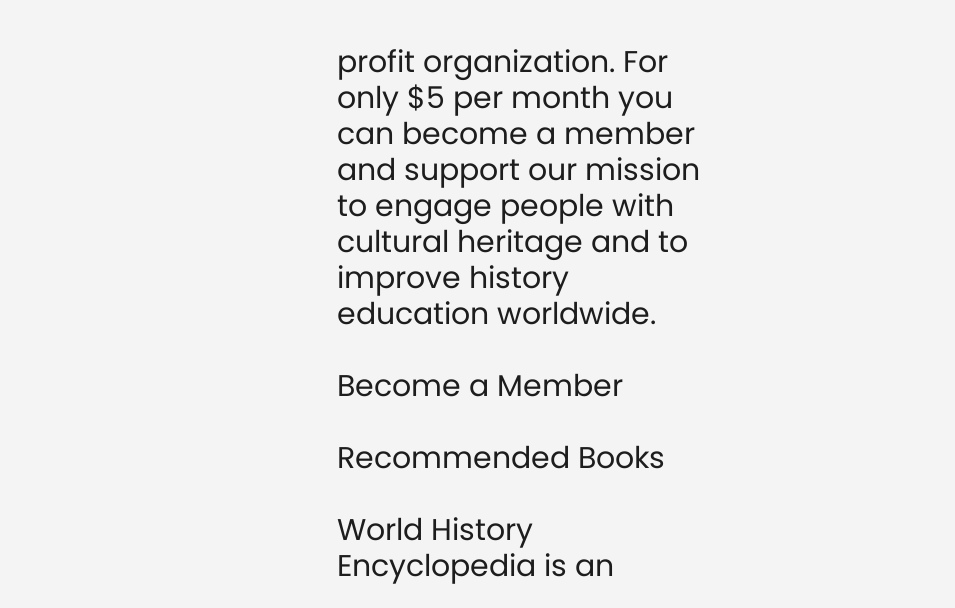profit organization. For only $5 per month you can become a member and support our mission to engage people with cultural heritage and to improve history education worldwide.

Become a Member

Recommended Books

World History Encyclopedia is an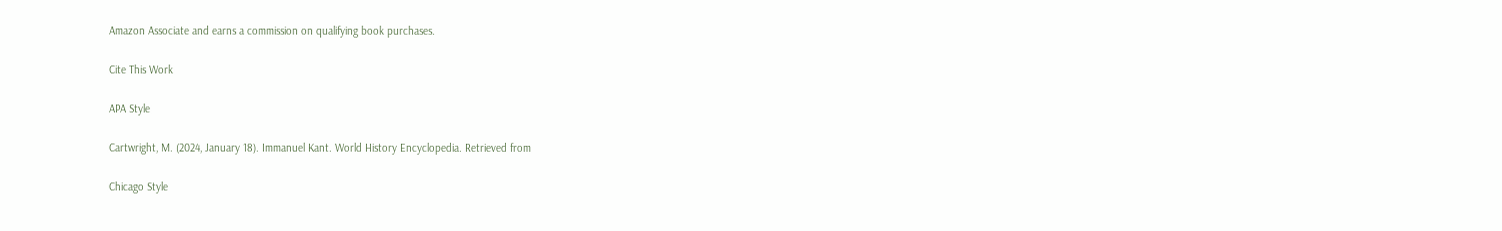Amazon Associate and earns a commission on qualifying book purchases.

Cite This Work

APA Style

Cartwright, M. (2024, January 18). Immanuel Kant. World History Encyclopedia. Retrieved from

Chicago Style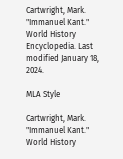Cartwright, Mark. "Immanuel Kant." World History Encyclopedia. Last modified January 18, 2024.

MLA Style

Cartwright, Mark. "Immanuel Kant." World History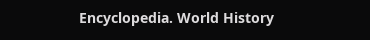Encyclopedia. World History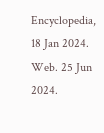Encyclopedia, 18 Jan 2024. Web. 25 Jun 2024.